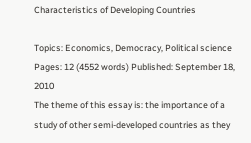Characteristics of Developing Countries

Topics: Economics, Democracy, Political science Pages: 12 (4552 words) Published: September 18, 2010
The theme of this essay is: the importance of a study of other semi-developed countries as they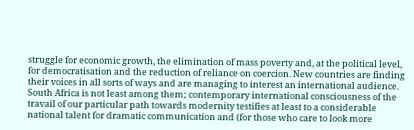struggle for economic growth, the elimination of mass poverty and, at the political level, for democratisation and the reduction of reliance on coercion. New countries are finding their voices in all sorts of ways and are managing to interest an international audience. South Africa is not least among them; contemporary international consciousness of the travail of our particular path towards modernity testifies at least to a considerable national talent for dramatic communication and (for those who care to look more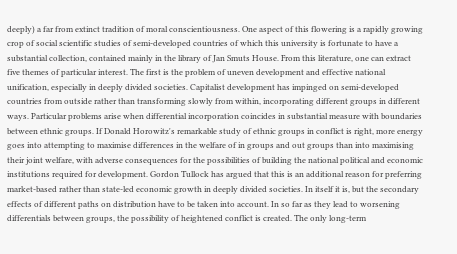deeply) a far from extinct tradition of moral conscientiousness. One aspect of this flowering is a rapidly growing crop of social scientific studies of semi-developed countries of which this university is fortunate to have a substantial collection, contained mainly in the library of Jan Smuts House. From this literature, one can extract five themes of particular interest. The first is the problem of uneven development and effective national unification, especially in deeply divided societies. Capitalist development has impinged on semi-developed countries from outside rather than transforming slowly from within, incorporating different groups in different ways. Particular problems arise when differential incorporation coincides in substantial measure with boundaries between ethnic groups. If Donald Horowitz's remarkable study of ethnic groups in conflict is right, more energy goes into attempting to maximise differences in the welfare of in groups and out groups than into maximising their joint welfare, with adverse consequences for the possibilities of building the national political and economic institutions required for development. Gordon Tullock has argued that this is an additional reason for preferring market-based rather than state-led economic growth in deeply divided societies. In itself it is, but the secondary effects of different paths on distribution have to be taken into account. In so far as they lead to worsening differentials between groups, the possibility of heightened conflict is created. The only long-term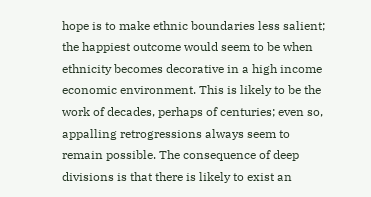hope is to make ethnic boundaries less salient; the happiest outcome would seem to be when ethnicity becomes decorative in a high income economic environment. This is likely to be the work of decades, perhaps of centuries; even so, appalling retrogressions always seem to remain possible. The consequence of deep divisions is that there is likely to exist an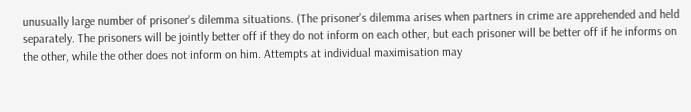unusually large number of prisoner's dilemma situations. (The prisoner's dilemma arises when partners in crime are apprehended and held separately. The prisoners will be jointly better off if they do not inform on each other, but each prisoner will be better off if he informs on the other, while the other does not inform on him. Attempts at individual maximisation may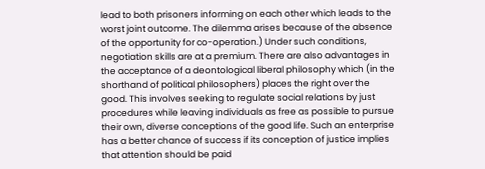lead to both prisoners informing on each other which leads to the worst joint outcome. The dilemma arises because of the absence of the opportunity for co-operation.) Under such conditions, negotiation skills are at a premium. There are also advantages in the acceptance of a deontological liberal philosophy which (in the shorthand of political philosophers) places the right over the good. This involves seeking to regulate social relations by just procedures while leaving individuals as free as possible to pursue their own, diverse conceptions of the good life. Such an enterprise has a better chance of success if its conception of justice implies that attention should be paid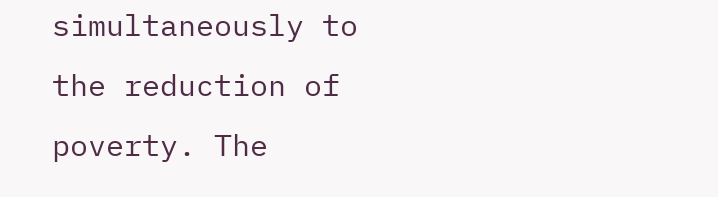simultaneously to the reduction of poverty. The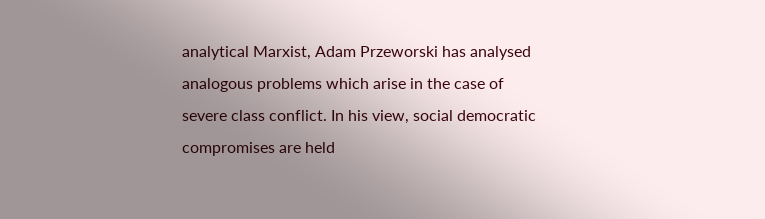analytical Marxist, Adam Przeworski has analysed analogous problems which arise in the case of severe class conflict. In his view, social democratic compromises are held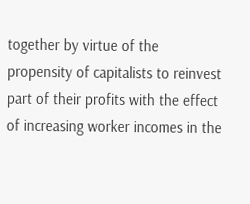together by virtue of the propensity of capitalists to reinvest part of their profits with the effect of increasing worker incomes in the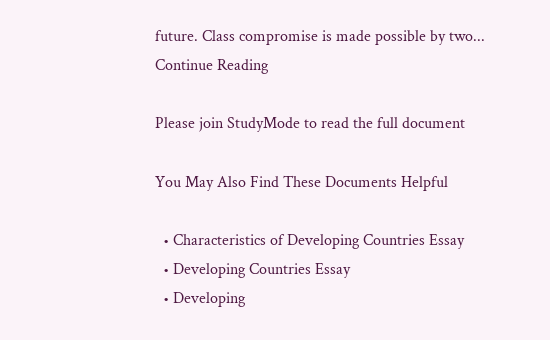future. Class compromise is made possible by two...
Continue Reading

Please join StudyMode to read the full document

You May Also Find These Documents Helpful

  • Characteristics of Developing Countries Essay
  • Developing Countries Essay
  • Developing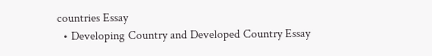countries Essay
  • Developing Country and Developed Country Essay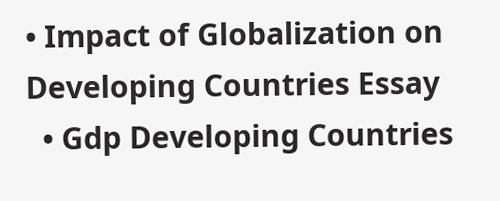• Impact of Globalization on Developing Countries Essay
  • Gdp Developing Countries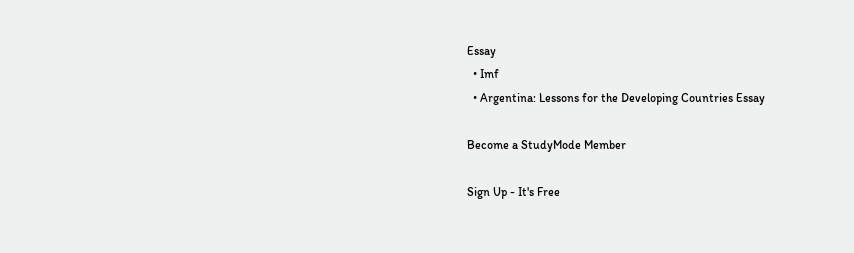Essay
  • Imf
  • Argentina: Lessons for the Developing Countries Essay

Become a StudyMode Member

Sign Up - It's Free